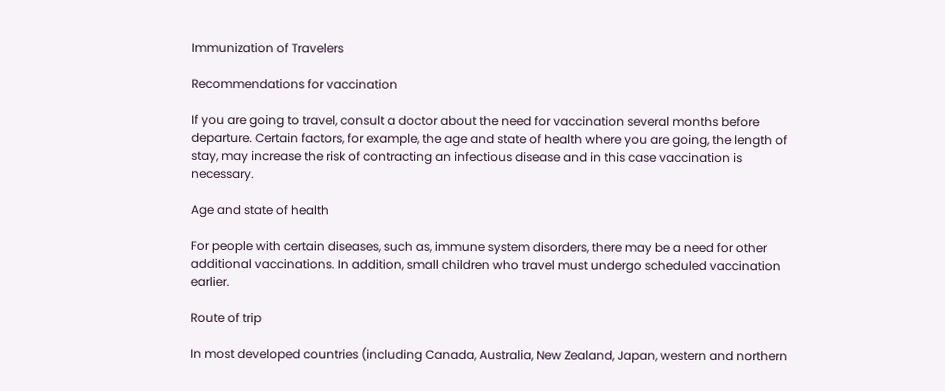Immunization of Travelers

Recommendations for vaccination

If you are going to travel, consult a doctor about the need for vaccination several months before departure. Certain factors, for example, the age and state of health where you are going, the length of stay, may increase the risk of contracting an infectious disease and in this case vaccination is necessary.

Age and state of health

For people with certain diseases, such as, immune system disorders, there may be a need for other additional vaccinations. In addition, small children who travel must undergo scheduled vaccination earlier.

Route of trip

In most developed countries (including Canada, Australia, New Zealand, Japan, western and northern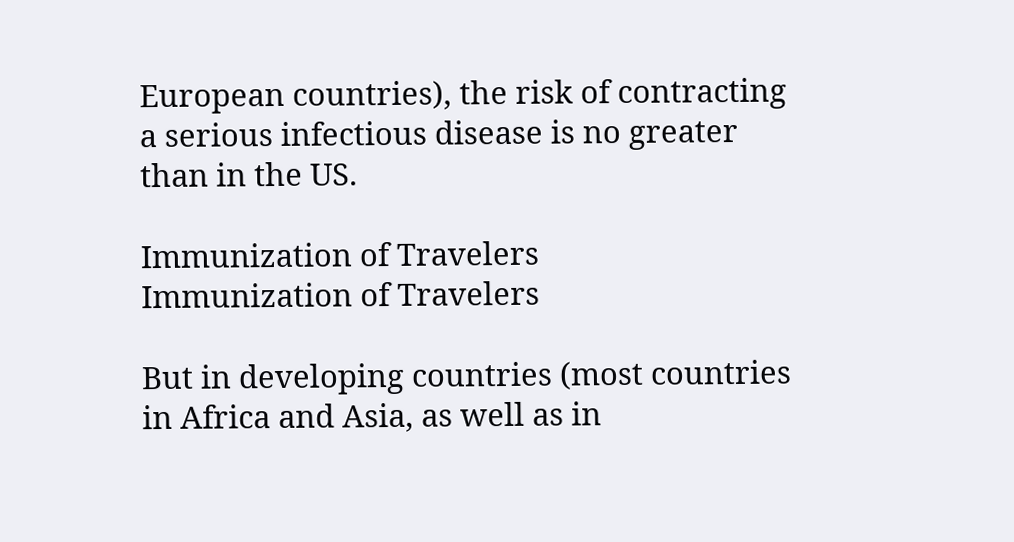European countries), the risk of contracting a serious infectious disease is no greater than in the US.

Immunization of Travelers
Immunization of Travelers

But in developing countries (most countries in Africa and Asia, as well as in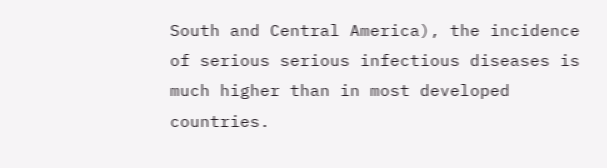South and Central America), the incidence of serious serious infectious diseases is much higher than in most developed countries.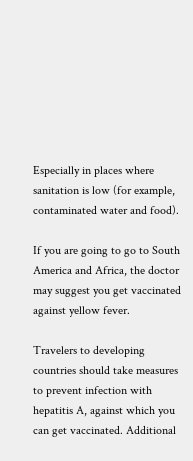Especially in places where sanitation is low (for example, contaminated water and food).

If you are going to go to South America and Africa, the doctor may suggest you get vaccinated against yellow fever.

Travelers to developing countries should take measures to prevent infection with hepatitis A, against which you can get vaccinated. Additional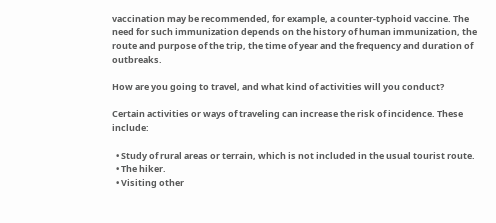vaccination may be recommended, for example, a counter-typhoid vaccine. The need for such immunization depends on the history of human immunization, the route and purpose of the trip, the time of year and the frequency and duration of outbreaks.

How are you going to travel, and what kind of activities will you conduct?

Certain activities or ways of traveling can increase the risk of incidence. These include:

  • Study of rural areas or terrain, which is not included in the usual tourist route.
  • The hiker.
  • Visiting other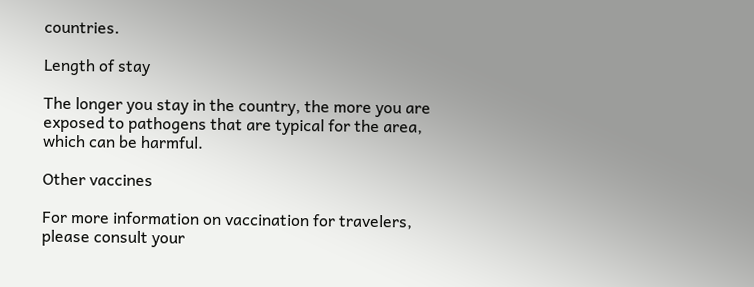countries.

Length of stay

The longer you stay in the country, the more you are exposed to pathogens that are typical for the area, which can be harmful.

Other vaccines

For more information on vaccination for travelers, please consult your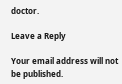doctor.

Leave a Reply

Your email address will not be published.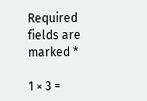Required fields are marked *

1 × 3 =